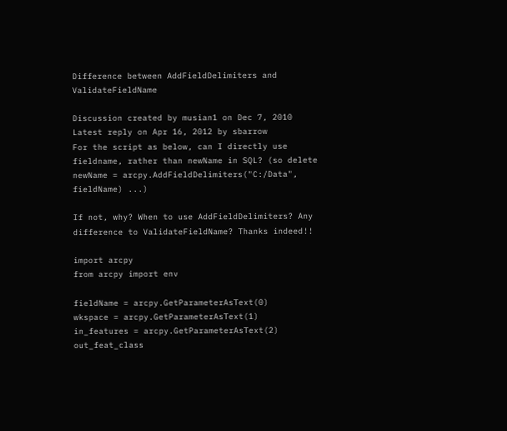Difference between AddFieldDelimiters and ValidateFieldName

Discussion created by musian1 on Dec 7, 2010
Latest reply on Apr 16, 2012 by sbarrow
For the script as below, can I directly use fieldname, rather than newName in SQL? (so delete newName = arcpy.AddFieldDelimiters("C:/Data", fieldName) ...)

If not, why? When to use AddFieldDelimiters? Any difference to ValidateFieldName? Thanks indeed!!

import arcpy
from arcpy import env

fieldName = arcpy.GetParameterAsText(0)
wkspace = arcpy.GetParameterAsText(1)
in_features = arcpy.GetParameterAsText(2)
out_feat_class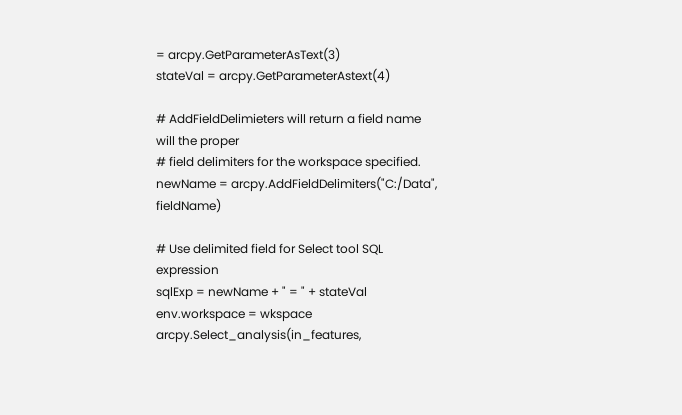= arcpy.GetParameterAsText(3)
stateVal = arcpy.GetParameterAstext(4)

# AddFieldDelimieters will return a field name will the proper
# field delimiters for the workspace specified.
newName = arcpy.AddFieldDelimiters("C:/Data", fieldName)

# Use delimited field for Select tool SQL expression
sqlExp = newName + " = " + stateVal
env.workspace = wkspace
arcpy.Select_analysis(in_features,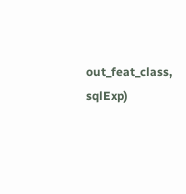out_feat_class, sqlExp)